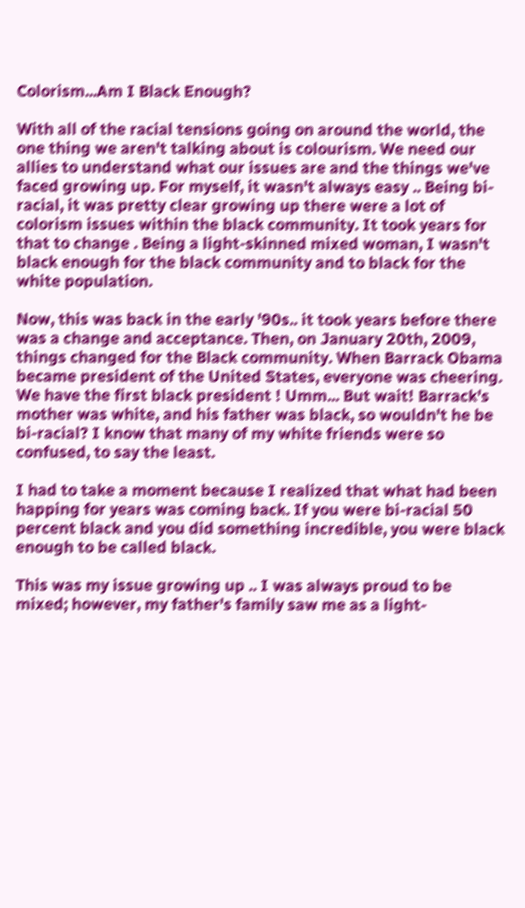Colorism...Am I Black Enough?

With all of the racial tensions going on around the world, the one thing we aren't talking about is colourism. We need our allies to understand what our issues are and the things we've faced growing up. For myself, it wasn't always easy .. Being bi-racial, it was pretty clear growing up there were a lot of colorism issues within the black community. It took years for that to change . Being a light-skinned mixed woman, I wasn't black enough for the black community and to black for the white population.

Now, this was back in the early '90s.. it took years before there was a change and acceptance. Then, on January 20th, 2009, things changed for the Black community. When Barrack Obama became president of the United States, everyone was cheering. We have the first black president ! Umm... But wait! Barrack's mother was white, and his father was black, so wouldn't he be bi-racial? I know that many of my white friends were so confused, to say the least.

I had to take a moment because I realized that what had been happing for years was coming back. If you were bi-racial 50 percent black and you did something incredible, you were black enough to be called black.

This was my issue growing up .. I was always proud to be mixed; however, my father's family saw me as a light-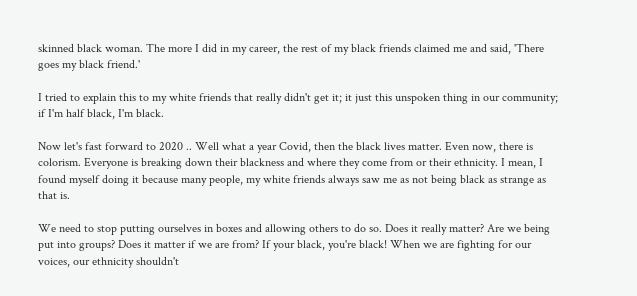skinned black woman. The more I did in my career, the rest of my black friends claimed me and said, 'There goes my black friend.'

I tried to explain this to my white friends that really didn't get it; it just this unspoken thing in our community; if I'm half black, I'm black.

Now let's fast forward to 2020 .. Well what a year Covid, then the black lives matter. Even now, there is colorism. Everyone is breaking down their blackness and where they come from or their ethnicity. I mean, I found myself doing it because many people, my white friends always saw me as not being black as strange as that is.

We need to stop putting ourselves in boxes and allowing others to do so. Does it really matter? Are we being put into groups? Does it matter if we are from? If your black, you're black! When we are fighting for our voices, our ethnicity shouldn't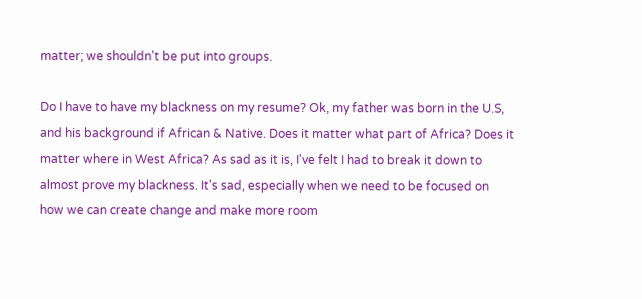matter; we shouldn't be put into groups.

Do I have to have my blackness on my resume? Ok, my father was born in the U.S, and his background if African & Native. Does it matter what part of Africa? Does it matter where in West Africa? As sad as it is, I've felt I had to break it down to almost prove my blackness. It's sad, especially when we need to be focused on how we can create change and make more room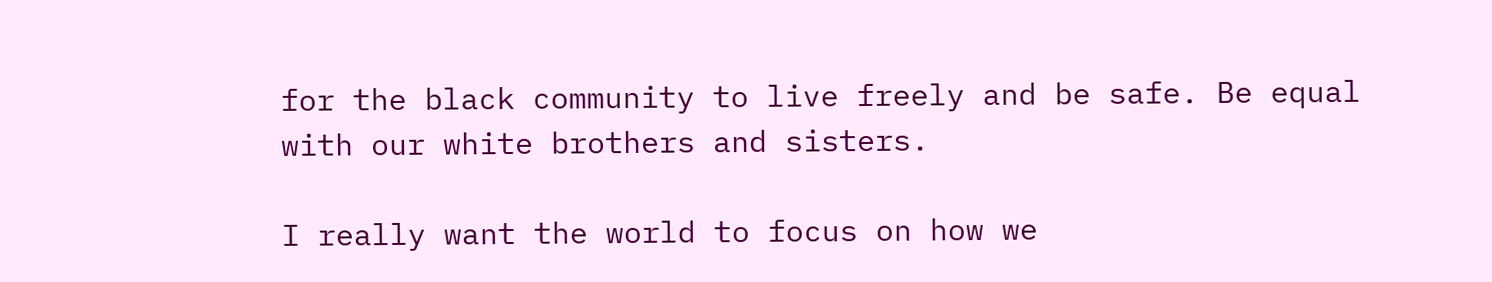for the black community to live freely and be safe. Be equal with our white brothers and sisters.

I really want the world to focus on how we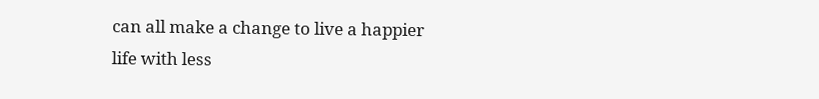can all make a change to live a happier life with less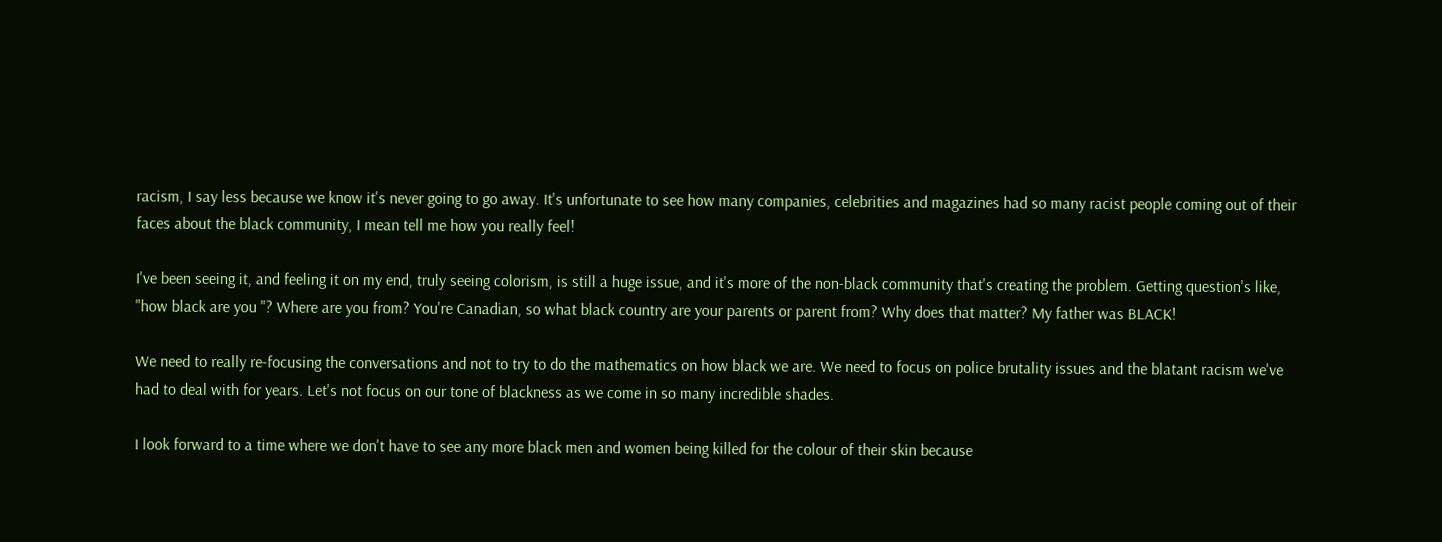racism, I say less because we know it's never going to go away. It's unfortunate to see how many companies, celebrities and magazines had so many racist people coming out of their faces about the black community, I mean tell me how you really feel!

I've been seeing it, and feeling it on my end, truly seeing colorism, is still a huge issue, and it's more of the non-black community that's creating the problem. Getting question's like, "how black are you "? Where are you from? You're Canadian, so what black country are your parents or parent from? Why does that matter? My father was BLACK!

We need to really re-focusing the conversations and not to try to do the mathematics on how black we are. We need to focus on police brutality issues and the blatant racism we've had to deal with for years. Let's not focus on our tone of blackness as we come in so many incredible shades.

I look forward to a time where we don't have to see any more black men and women being killed for the colour of their skin because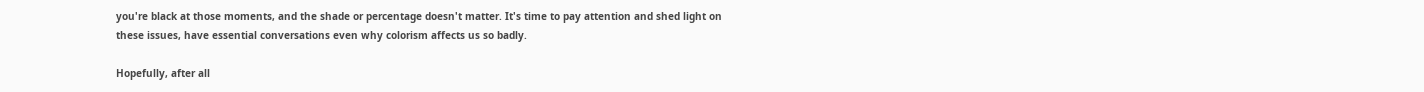you're black at those moments, and the shade or percentage doesn't matter. It's time to pay attention and shed light on these issues, have essential conversations even why colorism affects us so badly.

Hopefully, after all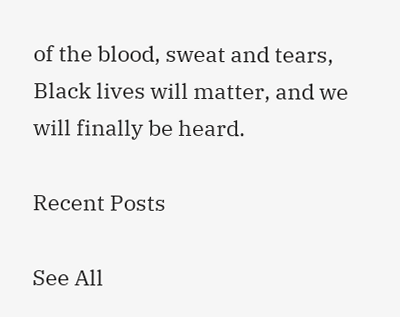of the blood, sweat and tears, Black lives will matter, and we will finally be heard.

Recent Posts

See All